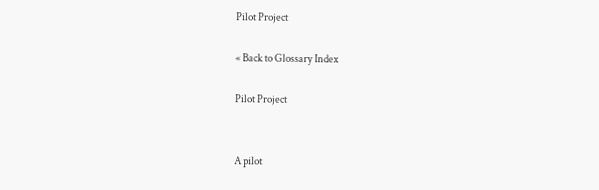Pilot Project

« Back to Glossary Index

Pilot Project


A pilot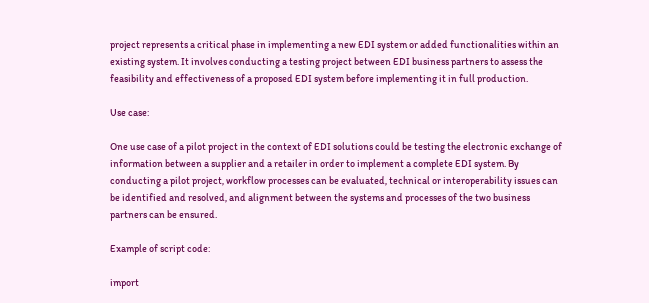project represents a critical phase in implementing a new EDI system or added functionalities within an existing system. It involves conducting a testing project between EDI business partners to assess the feasibility and effectiveness of a proposed EDI system before implementing it in full production.

Use case:

One use case of a pilot project in the context of EDI solutions could be testing the electronic exchange of information between a supplier and a retailer in order to implement a complete EDI system. By conducting a pilot project, workflow processes can be evaluated, technical or interoperability issues can be identified and resolved, and alignment between the systems and processes of the two business partners can be ensured.

Example of script code:

import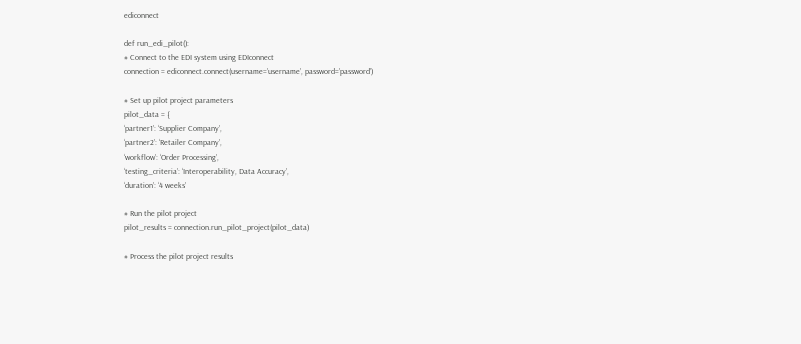ediconnect

def run_edi_pilot():
# Connect to the EDI system using EDIconnect
connection = ediconnect.connect(username=’username’, password=’password’)

# Set up pilot project parameters
pilot_data = {
‘partner1’: ‘Supplier Company’,
‘partner2’: ‘Retailer Company’,
‘workflow’: ‘Order Processing’,
‘testing_criteria’: ‘Interoperability, Data Accuracy’,
‘duration’: ‘4 weeks’

# Run the pilot project
pilot_results = connection.run_pilot_project(pilot_data)

# Process the pilot project results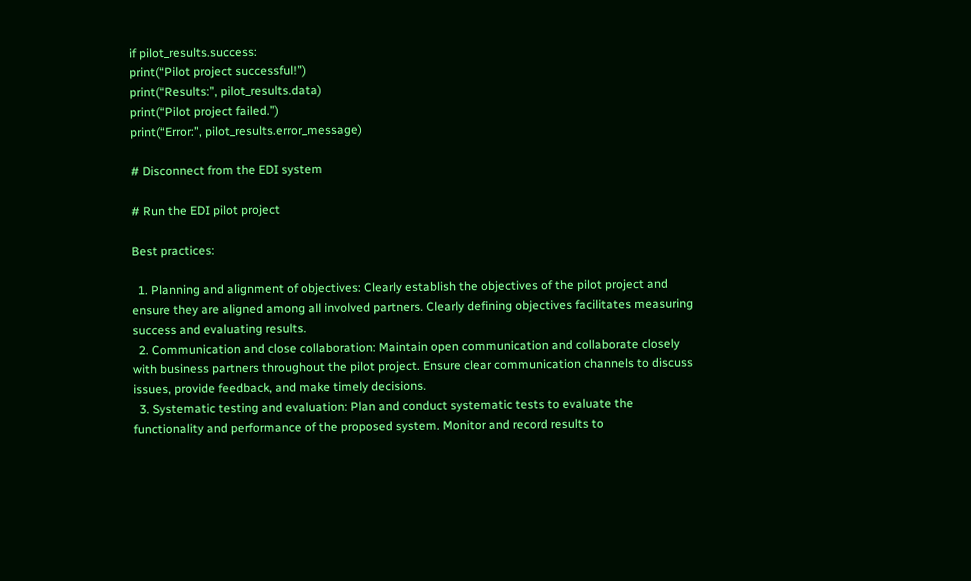if pilot_results.success:
print(“Pilot project successful!”)
print(“Results:”, pilot_results.data)
print(“Pilot project failed.”)
print(“Error:”, pilot_results.error_message)

# Disconnect from the EDI system

# Run the EDI pilot project

Best practices:

  1. Planning and alignment of objectives: Clearly establish the objectives of the pilot project and ensure they are aligned among all involved partners. Clearly defining objectives facilitates measuring success and evaluating results.
  2. Communication and close collaboration: Maintain open communication and collaborate closely with business partners throughout the pilot project. Ensure clear communication channels to discuss issues, provide feedback, and make timely decisions.
  3. Systematic testing and evaluation: Plan and conduct systematic tests to evaluate the functionality and performance of the proposed system. Monitor and record results to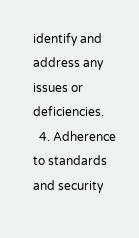identify and address any issues or deficiencies.
  4. Adherence to standards and security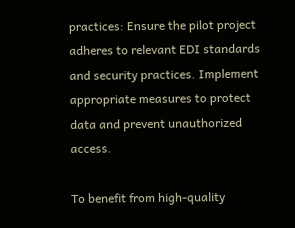practices: Ensure the pilot project adheres to relevant EDI standards and security practices. Implement appropriate measures to protect data and prevent unauthorized access.

To benefit from high-quality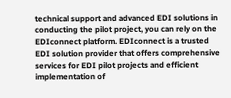technical support and advanced EDI solutions in conducting the pilot project, you can rely on the EDIconnect platform. EDIconnect is a trusted EDI solution provider that offers comprehensive services for EDI pilot projects and efficient implementation of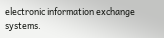electronic information exchange systems.